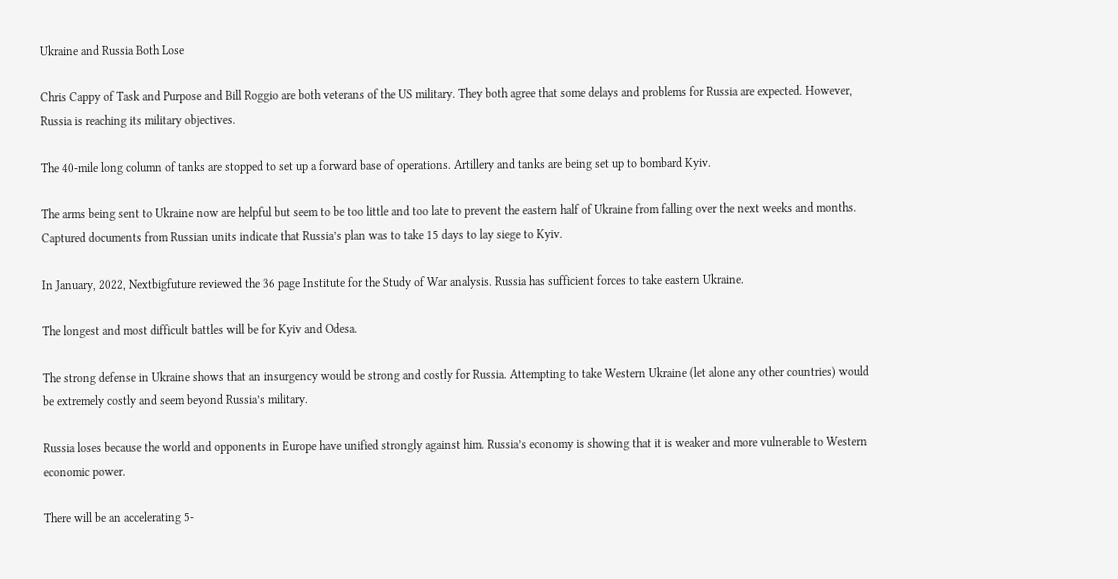Ukraine and Russia Both Lose

Chris Cappy of Task and Purpose and Bill Roggio are both veterans of the US military. They both agree that some delays and problems for Russia are expected. However, Russia is reaching its military objectives.

The 40-mile long column of tanks are stopped to set up a forward base of operations. Artillery and tanks are being set up to bombard Kyiv.

The arms being sent to Ukraine now are helpful but seem to be too little and too late to prevent the eastern half of Ukraine from falling over the next weeks and months. Captured documents from Russian units indicate that Russia’s plan was to take 15 days to lay siege to Kyiv.

In January, 2022, Nextbigfuture reviewed the 36 page Institute for the Study of War analysis. Russia has sufficient forces to take eastern Ukraine.

The longest and most difficult battles will be for Kyiv and Odesa.

The strong defense in Ukraine shows that an insurgency would be strong and costly for Russia. Attempting to take Western Ukraine (let alone any other countries) would be extremely costly and seem beyond Russia’s military.

Russia loses because the world and opponents in Europe have unified strongly against him. Russia’s economy is showing that it is weaker and more vulnerable to Western economic power.

There will be an accelerating 5-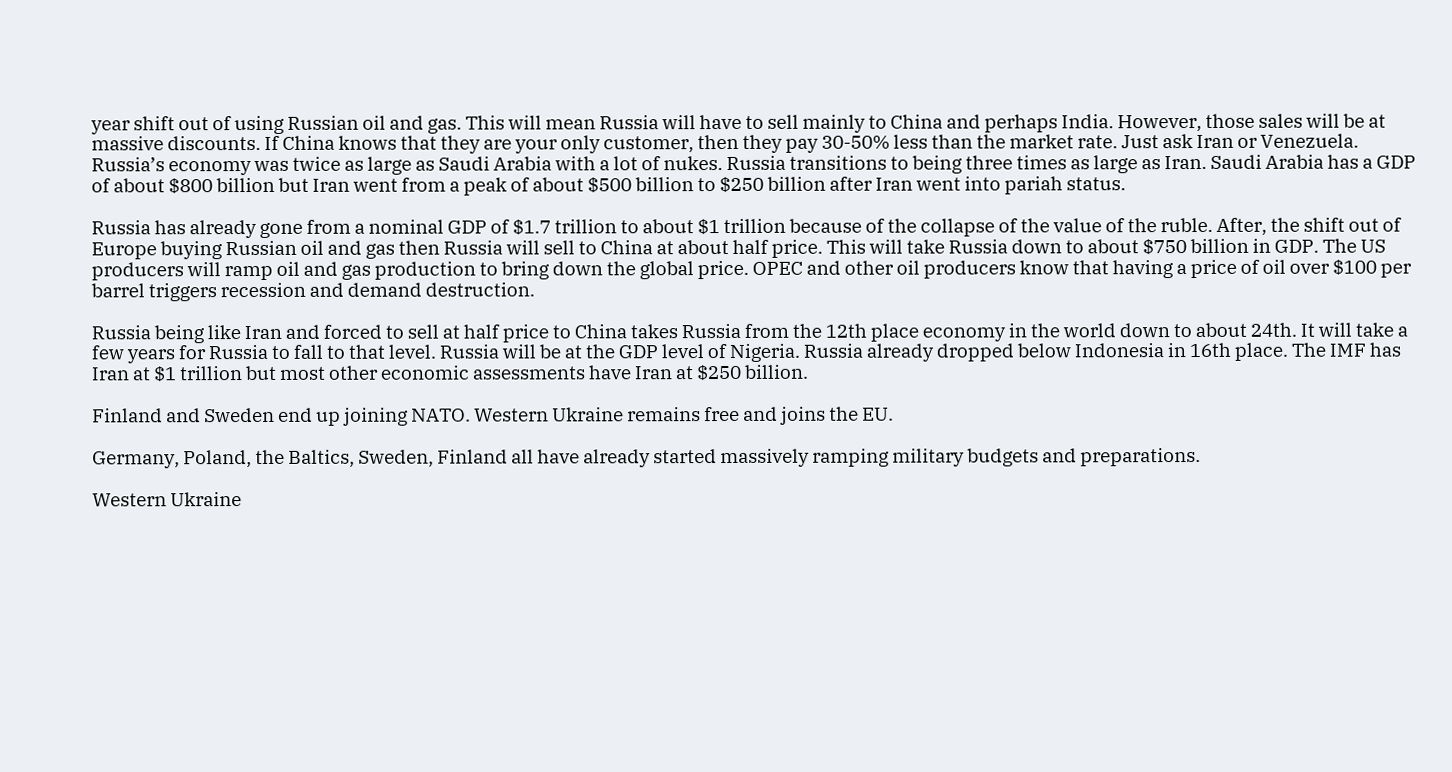year shift out of using Russian oil and gas. This will mean Russia will have to sell mainly to China and perhaps India. However, those sales will be at massive discounts. If China knows that they are your only customer, then they pay 30-50% less than the market rate. Just ask Iran or Venezuela. Russia’s economy was twice as large as Saudi Arabia with a lot of nukes. Russia transitions to being three times as large as Iran. Saudi Arabia has a GDP of about $800 billion but Iran went from a peak of about $500 billion to $250 billion after Iran went into pariah status.

Russia has already gone from a nominal GDP of $1.7 trillion to about $1 trillion because of the collapse of the value of the ruble. After, the shift out of Europe buying Russian oil and gas then Russia will sell to China at about half price. This will take Russia down to about $750 billion in GDP. The US producers will ramp oil and gas production to bring down the global price. OPEC and other oil producers know that having a price of oil over $100 per barrel triggers recession and demand destruction.

Russia being like Iran and forced to sell at half price to China takes Russia from the 12th place economy in the world down to about 24th. It will take a few years for Russia to fall to that level. Russia will be at the GDP level of Nigeria. Russia already dropped below Indonesia in 16th place. The IMF has Iran at $1 trillion but most other economic assessments have Iran at $250 billion.

Finland and Sweden end up joining NATO. Western Ukraine remains free and joins the EU.

Germany, Poland, the Baltics, Sweden, Finland all have already started massively ramping military budgets and preparations.

Western Ukraine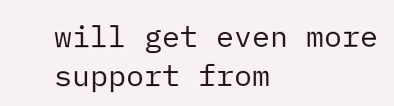will get even more support from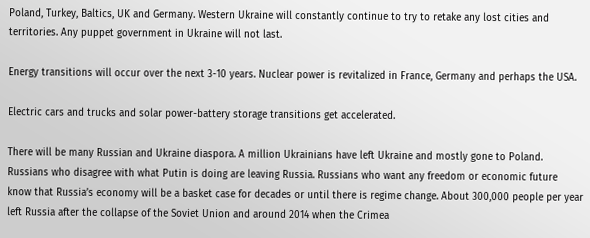Poland, Turkey, Baltics, UK and Germany. Western Ukraine will constantly continue to try to retake any lost cities and territories. Any puppet government in Ukraine will not last.

Energy transitions will occur over the next 3-10 years. Nuclear power is revitalized in France, Germany and perhaps the USA.

Electric cars and trucks and solar power-battery storage transitions get accelerated.

There will be many Russian and Ukraine diaspora. A million Ukrainians have left Ukraine and mostly gone to Poland. Russians who disagree with what Putin is doing are leaving Russia. Russians who want any freedom or economic future know that Russia’s economy will be a basket case for decades or until there is regime change. About 300,000 people per year left Russia after the collapse of the Soviet Union and around 2014 when the Crimea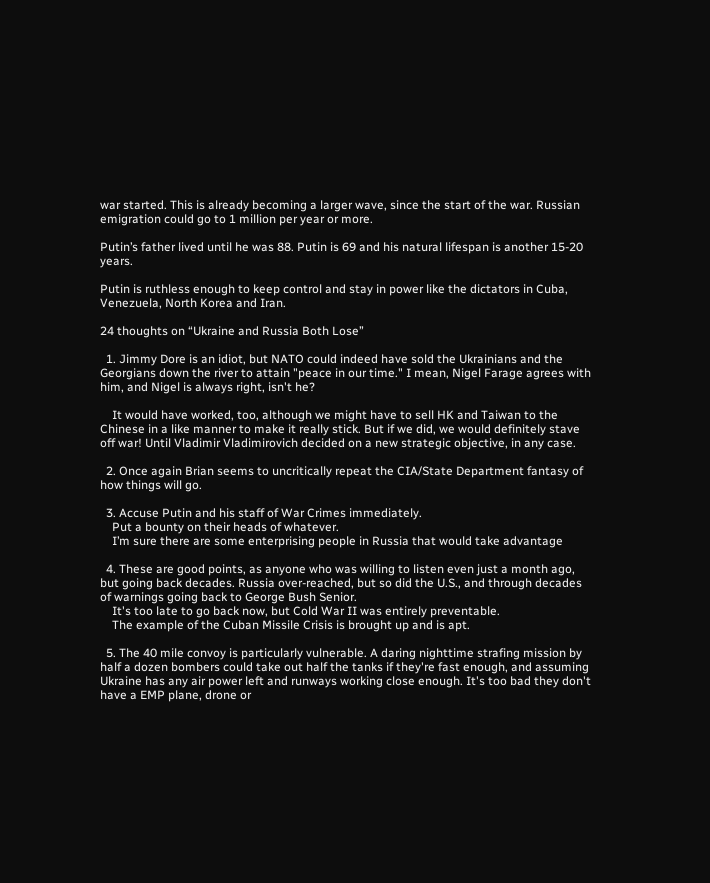war started. This is already becoming a larger wave, since the start of the war. Russian emigration could go to 1 million per year or more.

Putin’s father lived until he was 88. Putin is 69 and his natural lifespan is another 15-20 years.

Putin is ruthless enough to keep control and stay in power like the dictators in Cuba, Venezuela, North Korea and Iran.

24 thoughts on “Ukraine and Russia Both Lose”

  1. Jimmy Dore is an idiot, but NATO could indeed have sold the Ukrainians and the Georgians down the river to attain "peace in our time." I mean, Nigel Farage agrees with him, and Nigel is always right, isn't he?

    It would have worked, too, although we might have to sell HK and Taiwan to the Chinese in a like manner to make it really stick. But if we did, we would definitely stave off war! Until Vladimir Vladimirovich decided on a new strategic objective, in any case.

  2. Once again Brian seems to uncritically repeat the CIA/State Department fantasy of how things will go.

  3. Accuse Putin and his staff of War Crimes immediately.
    Put a bounty on their heads of whatever.
    I’m sure there are some enterprising people in Russia that would take advantage

  4. These are good points, as anyone who was willing to listen even just a month ago, but going back decades. Russia over-reached, but so did the U.S., and through decades of warnings going back to George Bush Senior.
    It's too late to go back now, but Cold War II was entirely preventable.
    The example of the Cuban Missile Crisis is brought up and is apt.

  5. The 40 mile convoy is particularly vulnerable. A daring nighttime strafing mission by half a dozen bombers could take out half the tanks if they're fast enough, and assuming Ukraine has any air power left and runways working close enough. It's too bad they don't have a EMP plane, drone or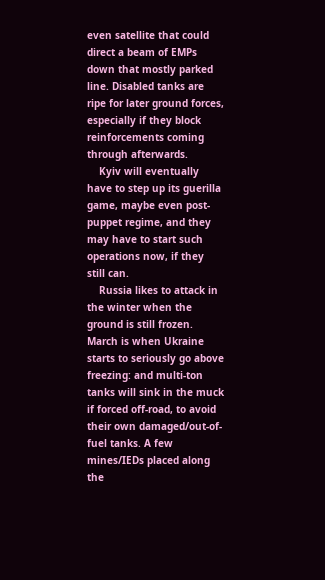even satellite that could direct a beam of EMPs down that mostly parked line. Disabled tanks are ripe for later ground forces, especially if they block reinforcements coming through afterwards.
    Kyiv will eventually have to step up its guerilla game, maybe even post-puppet regime, and they may have to start such operations now, if they still can.
    Russia likes to attack in the winter when the ground is still frozen. March is when Ukraine starts to seriously go above freezing: and multi-ton tanks will sink in the muck if forced off-road, to avoid their own damaged/out-of-fuel tanks. A few mines/IEDs placed along the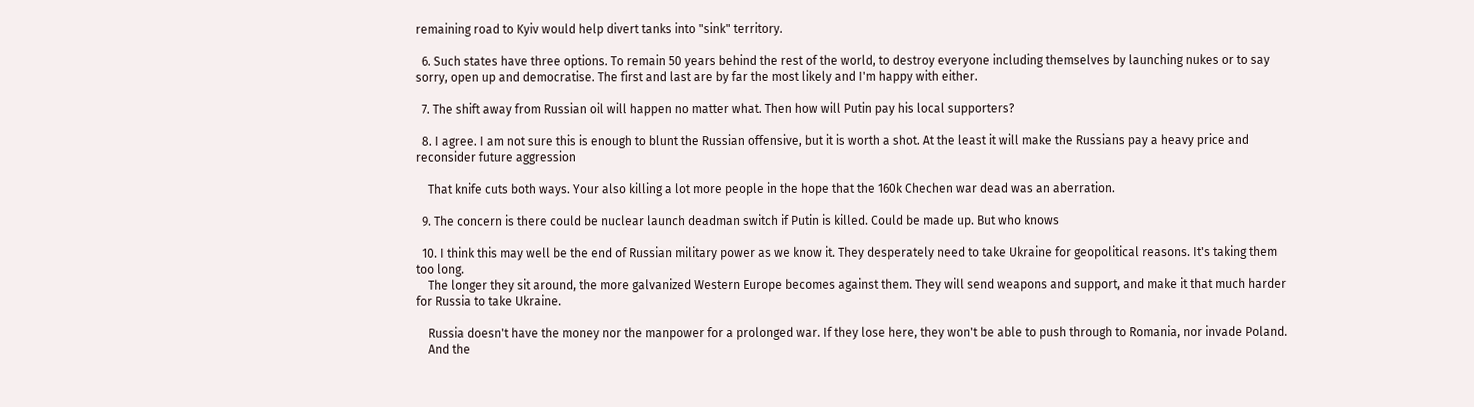remaining road to Kyiv would help divert tanks into "sink" territory.

  6. Such states have three options. To remain 50 years behind the rest of the world, to destroy everyone including themselves by launching nukes or to say sorry, open up and democratise. The first and last are by far the most likely and I'm happy with either.

  7. The shift away from Russian oil will happen no matter what. Then how will Putin pay his local supporters?

  8. I agree. I am not sure this is enough to blunt the Russian offensive, but it is worth a shot. At the least it will make the Russians pay a heavy price and reconsider future aggression

    That knife cuts both ways. Your also killing a lot more people in the hope that the 160k Chechen war dead was an aberration.

  9. The concern is there could be nuclear launch deadman switch if Putin is killed. Could be made up. But who knows

  10. I think this may well be the end of Russian military power as we know it. They desperately need to take Ukraine for geopolitical reasons. It's taking them too long.
    The longer they sit around, the more galvanized Western Europe becomes against them. They will send weapons and support, and make it that much harder for Russia to take Ukraine.

    Russia doesn't have the money nor the manpower for a prolonged war. If they lose here, they won't be able to push through to Romania, nor invade Poland.
    And the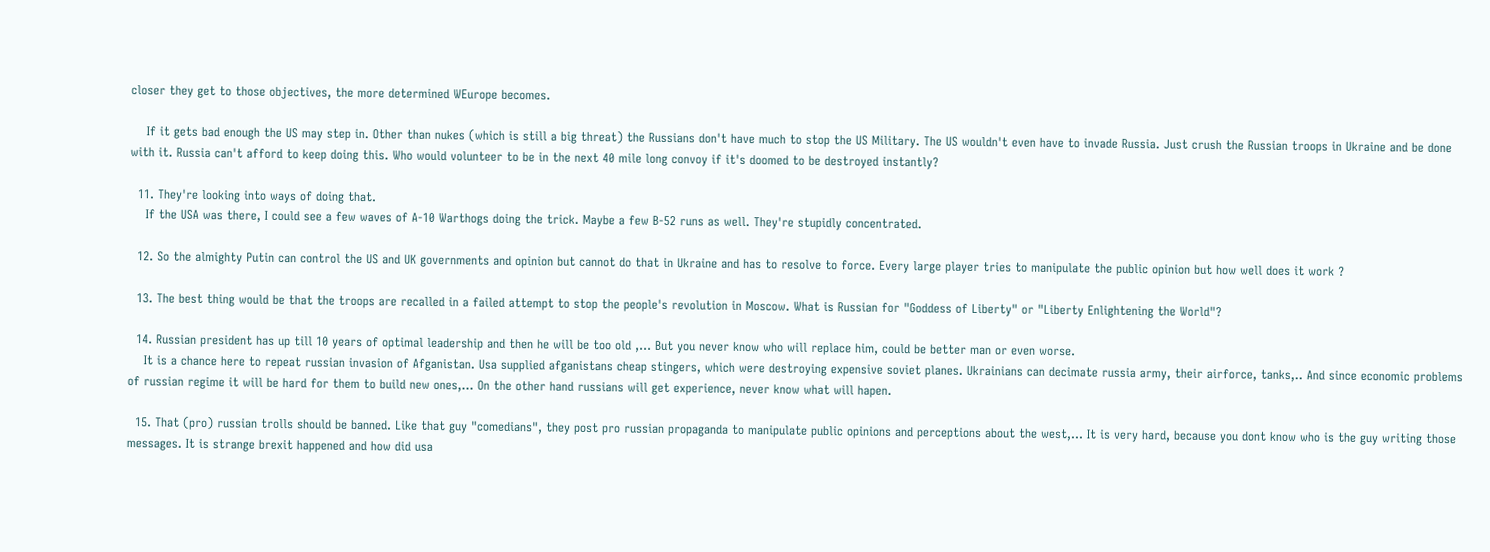closer they get to those objectives, the more determined WEurope becomes.

    If it gets bad enough the US may step in. Other than nukes (which is still a big threat) the Russians don't have much to stop the US Military. The US wouldn't even have to invade Russia. Just crush the Russian troops in Ukraine and be done with it. Russia can't afford to keep doing this. Who would volunteer to be in the next 40 mile long convoy if it's doomed to be destroyed instantly?

  11. They're looking into ways of doing that.
    If the USA was there, I could see a few waves of A-10 Warthogs doing the trick. Maybe a few B-52 runs as well. They're stupidly concentrated.

  12. So the almighty Putin can control the US and UK governments and opinion but cannot do that in Ukraine and has to resolve to force. Every large player tries to manipulate the public opinion but how well does it work ?

  13. The best thing would be that the troops are recalled in a failed attempt to stop the people's revolution in Moscow. What is Russian for "Goddess of Liberty" or "Liberty Enlightening the World"?

  14. Russian president has up till 10 years of optimal leadership and then he will be too old ,… But you never know who will replace him, could be better man or even worse.
    It is a chance here to repeat russian invasion of Afganistan. Usa supplied afganistans cheap stingers, which were destroying expensive soviet planes. Ukrainians can decimate russia army, their airforce, tanks,.. And since economic problems of russian regime it will be hard for them to build new ones,… On the other hand russians will get experience, never know what will hapen.

  15. That (pro) russian trolls should be banned. Like that guy "comedians", they post pro russian propaganda to manipulate public opinions and perceptions about the west,… It is very hard, because you dont know who is the guy writing those messages. It is strange brexit happened and how did usa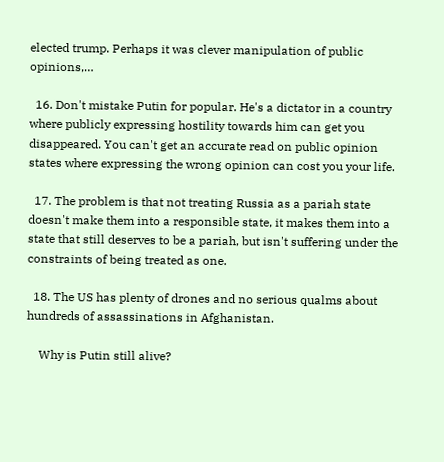elected trump. Perhaps it was clever manipulation of public opinions,…

  16. Don't mistake Putin for popular. He's a dictator in a country where publicly expressing hostility towards him can get you disappeared. You can't get an accurate read on public opinion states where expressing the wrong opinion can cost you your life.

  17. The problem is that not treating Russia as a pariah state doesn't make them into a responsible state, it makes them into a state that still deserves to be a pariah, but isn't suffering under the constraints of being treated as one.

  18. The US has plenty of drones and no serious qualms about hundreds of assassinations in Afghanistan.

    Why is Putin still alive?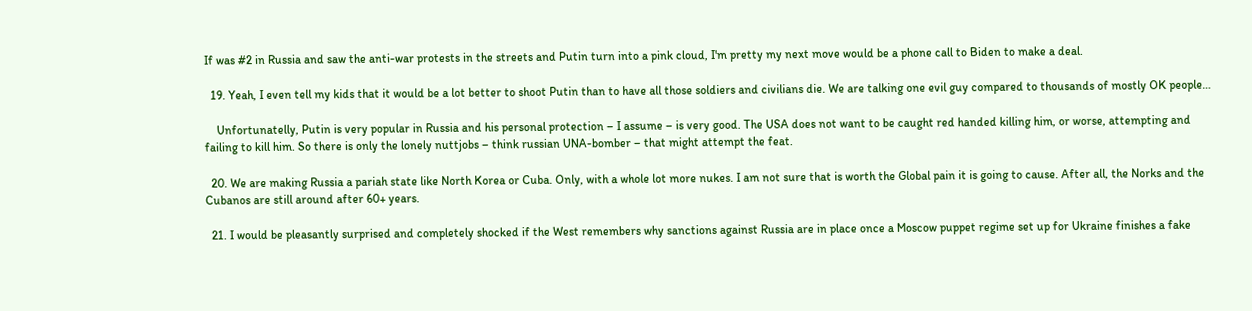If was #2 in Russia and saw the anti-war protests in the streets and Putin turn into a pink cloud, I'm pretty my next move would be a phone call to Biden to make a deal.

  19. Yeah, I even tell my kids that it would be a lot better to shoot Putin than to have all those soldiers and civilians die. We are talking one evil guy compared to thousands of mostly OK people…

    Unfortunatelly, Putin is very popular in Russia and his personal protection – I assume – is very good. The USA does not want to be caught red handed killing him, or worse, attempting and failing to kill him. So there is only the lonely nuttjobs – think russian UNA-bomber – that might attempt the feat.

  20. We are making Russia a pariah state like North Korea or Cuba. Only, with a whole lot more nukes. I am not sure that is worth the Global pain it is going to cause. After all, the Norks and the Cubanos are still around after 60+ years.

  21. I would be pleasantly surprised and completely shocked if the West remembers why sanctions against Russia are in place once a Moscow puppet regime set up for Ukraine finishes a fake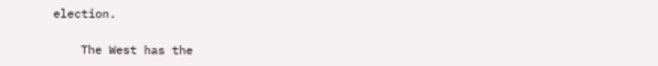election.

    The West has the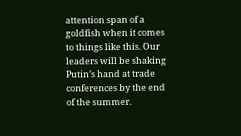attention span of a goldfish when it comes to things like this. Our leaders will be shaking Putin’s hand at trade conferences by the end of the summer.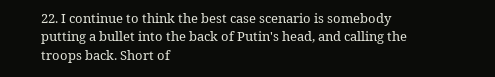22. I continue to think the best case scenario is somebody putting a bullet into the back of Putin's head, and calling the troops back. Short of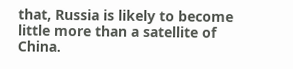that, Russia is likely to become little more than a satellite of China.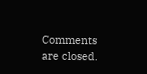Comments are closed.